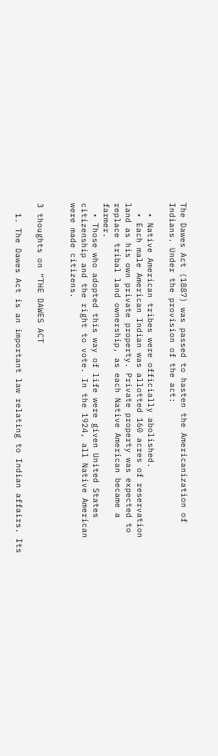The Dawes Act (1887) was passed to hasten the Americanization of Indians. Under the provision of the act:

  • Native American tribes were officially abolished.
  • Each male American Indian was allotted 160 acres of reservation land as his own private property. Private property was expected to replace tribal land ownership, as each Native American became a farmer.
  • Those who adopted this way of life were given United States citizenship and the right to vote. In the 1924, all Native American were made citizens.


3 thoughts on “THE DAWES ACT

  1. The Dawes Act is an important law relating to Indian affairs. Its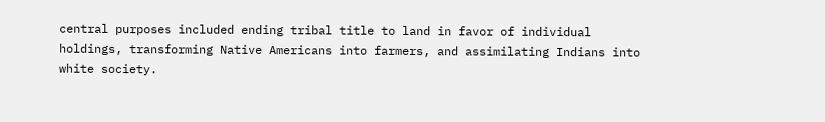central purposes included ending tribal title to land in favor of individual holdings, transforming Native Americans into farmers, and assimilating Indians into white society.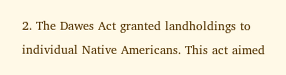2. The Dawes Act granted landholdings to individual Native Americans. This act aimed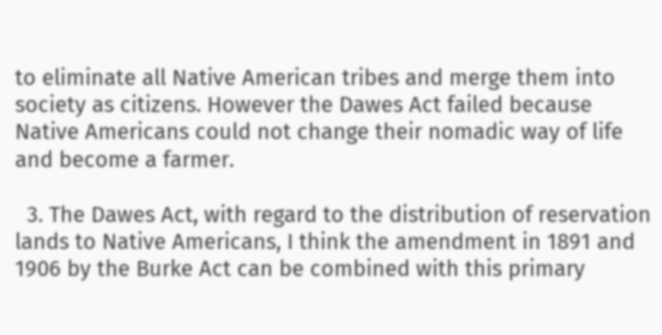to eliminate all Native American tribes and merge them into society as citizens. However the Dawes Act failed because Native Americans could not change their nomadic way of life and become a farmer.

  3. The Dawes Act, with regard to the distribution of reservation lands to Native Americans, I think the amendment in 1891 and 1906 by the Burke Act can be combined with this primary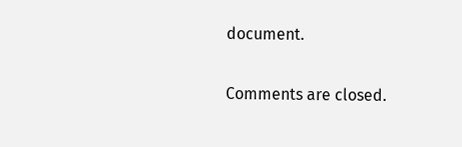document.

Comments are closed.